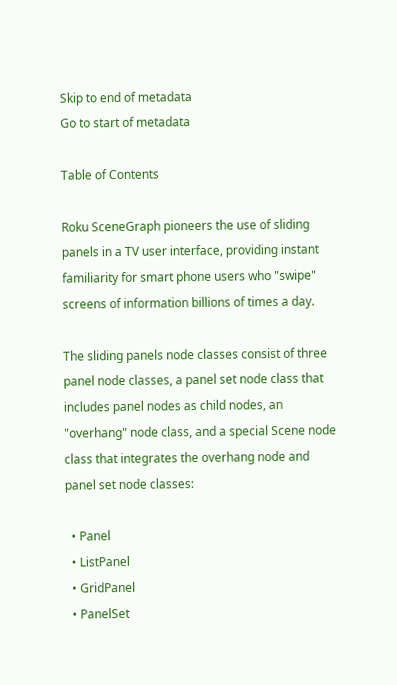Skip to end of metadata
Go to start of metadata

Table of Contents

Roku SceneGraph pioneers the use of sliding panels in a TV user interface, providing instant familiarity for smart phone users who "swipe" screens of information billions of times a day.

The sliding panels node classes consist of three panel node classes, a panel set node class that includes panel nodes as child nodes, an "overhang" node class, and a special Scene node class that integrates the overhang node and panel set node classes:

  • Panel
  • ListPanel
  • GridPanel
  • PanelSet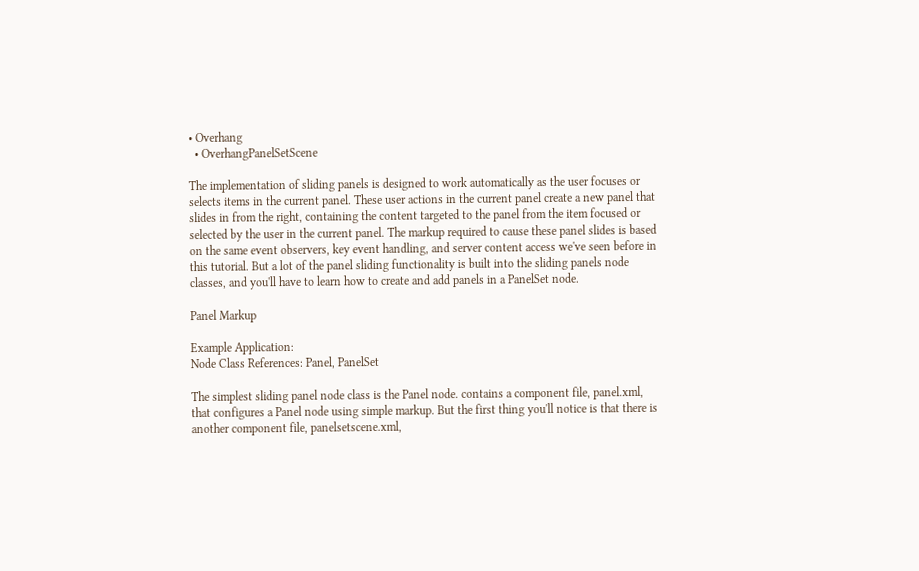• Overhang
  • OverhangPanelSetScene

The implementation of sliding panels is designed to work automatically as the user focuses or selects items in the current panel. These user actions in the current panel create a new panel that slides in from the right, containing the content targeted to the panel from the item focused or selected by the user in the current panel. The markup required to cause these panel slides is based on the same event observers, key event handling, and server content access we've seen before in this tutorial. But a lot of the panel sliding functionality is built into the sliding panels node classes, and you'll have to learn how to create and add panels in a PanelSet node.

Panel Markup

Example Application:
Node Class References: Panel, PanelSet

The simplest sliding panel node class is the Panel node. contains a component file, panel.xml, that configures a Panel node using simple markup. But the first thing you'll notice is that there is another component file, panelsetscene.xml,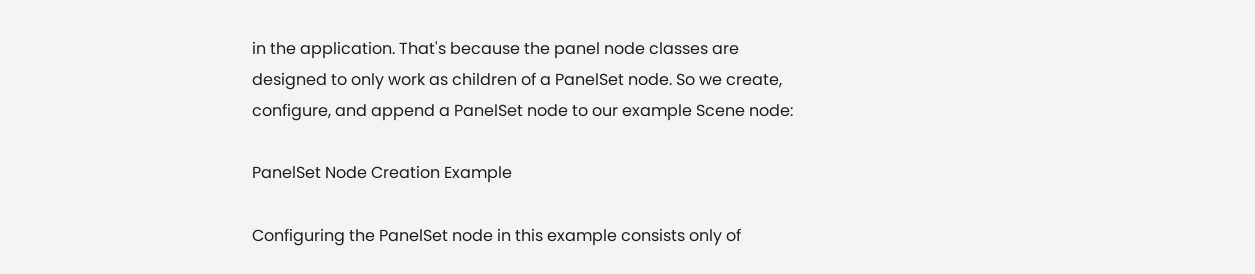in the application. That's because the panel node classes are designed to only work as children of a PanelSet node. So we create, configure, and append a PanelSet node to our example Scene node:

PanelSet Node Creation Example

Configuring the PanelSet node in this example consists only of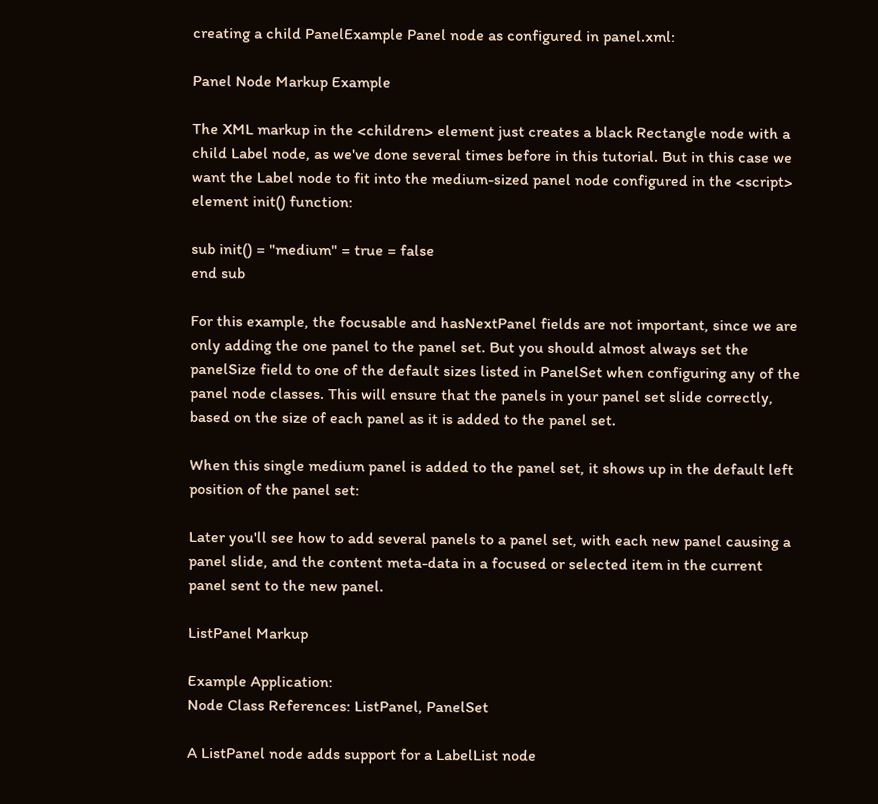creating a child PanelExample Panel node as configured in panel.xml:

Panel Node Markup Example

The XML markup in the <children> element just creates a black Rectangle node with a child Label node, as we've done several times before in this tutorial. But in this case we want the Label node to fit into the medium-sized panel node configured in the <script> element init() function:

sub init() = "medium" = true = false
end sub

For this example, the focusable and hasNextPanel fields are not important, since we are only adding the one panel to the panel set. But you should almost always set the panelSize field to one of the default sizes listed in PanelSet when configuring any of the panel node classes. This will ensure that the panels in your panel set slide correctly, based on the size of each panel as it is added to the panel set.

When this single medium panel is added to the panel set, it shows up in the default left position of the panel set:

Later you'll see how to add several panels to a panel set, with each new panel causing a panel slide, and the content meta-data in a focused or selected item in the current panel sent to the new panel.

ListPanel Markup

Example Application:
Node Class References: ListPanel, PanelSet

A ListPanel node adds support for a LabelList node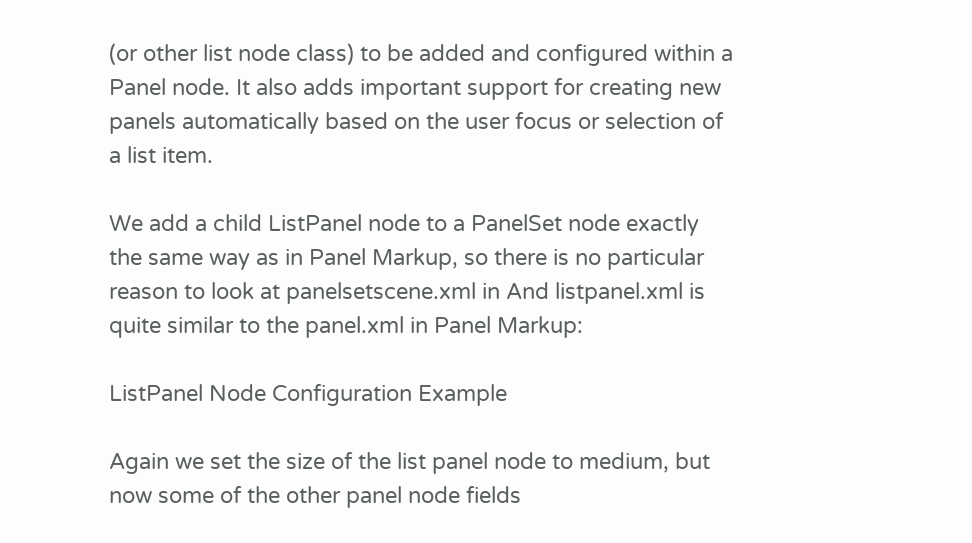(or other list node class) to be added and configured within a Panel node. It also adds important support for creating new panels automatically based on the user focus or selection of a list item.

We add a child ListPanel node to a PanelSet node exactly the same way as in Panel Markup, so there is no particular reason to look at panelsetscene.xml in And listpanel.xml is quite similar to the panel.xml in Panel Markup:

ListPanel Node Configuration Example

Again we set the size of the list panel node to medium, but now some of the other panel node fields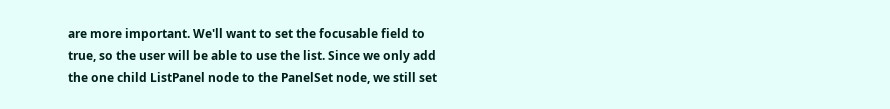are more important. We'll want to set the focusable field to true, so the user will be able to use the list. Since we only add the one child ListPanel node to the PanelSet node, we still set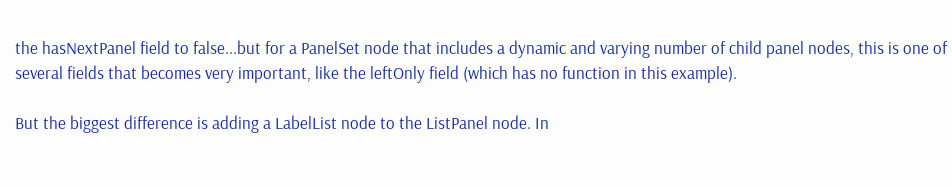the hasNextPanel field to false...but for a PanelSet node that includes a dynamic and varying number of child panel nodes, this is one of several fields that becomes very important, like the leftOnly field (which has no function in this example).

But the biggest difference is adding a LabelList node to the ListPanel node. In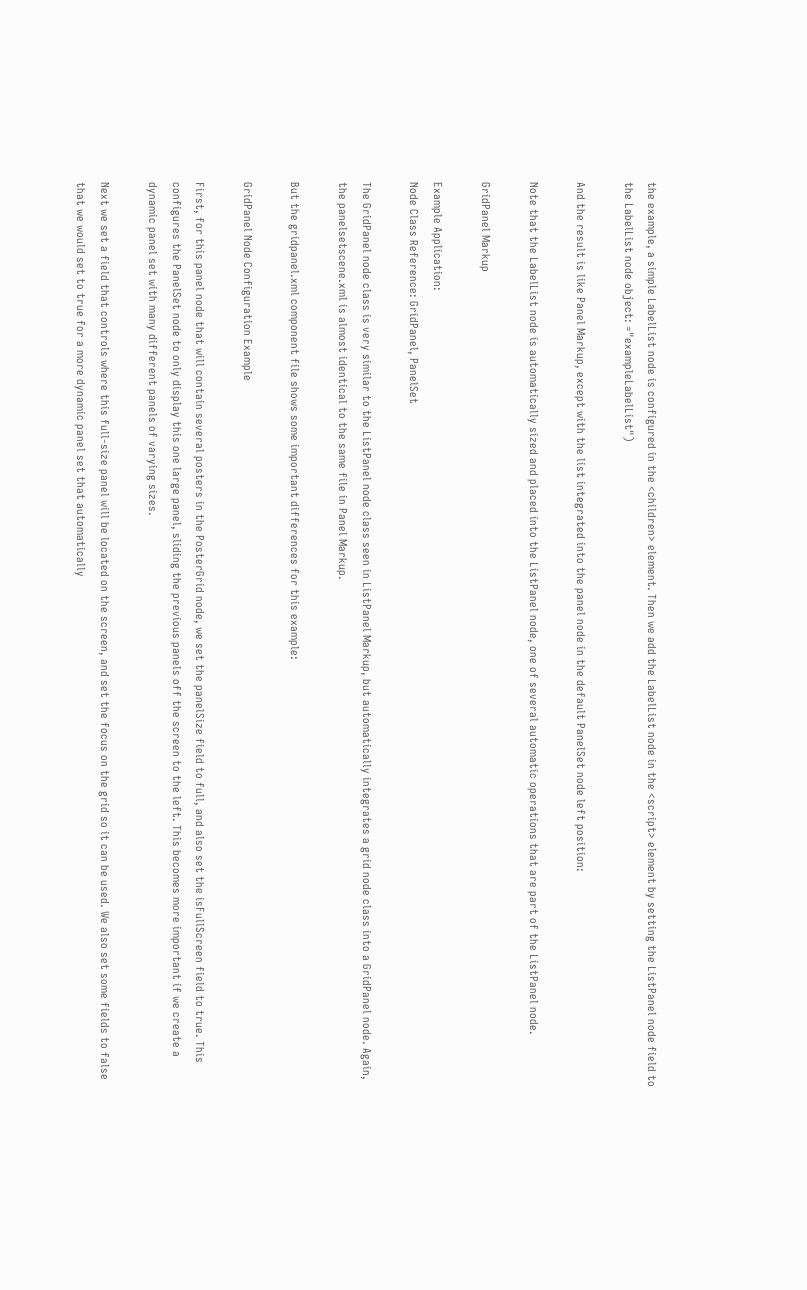the example, a simple LabelList node is configured in the <children> element. Then we add the LabelList node in the <script> element by setting the ListPanel node field to the LabelList node object: ="exampleLabelList")

And the result is like Panel Markup, except with the list integrated into the panel node in the default PanelSet node left position:

Note that the LabelList node is automatically sized and placed into the ListPanel node, one of several automatic operations that are part of the ListPanel node.

GridPanel Markup

Example Application:
Node Class Reference: GridPanel, PanelSet

The GridPanel node class is very similar to the ListPanel node class seen in ListPanel Markup, but automatically integrates a grid node class into a GridPanel node. Again, the panelsetscene.xml is almost identical to the same file in Panel Markup.

But the gridpanel.xml component file shows some important differences for this example:

GridPanel Node Configuration Example

First, for this panel node that will contain several posters in the PosterGrid node, we set the panelSize field to full, and also set the isFullScreen field to true. This configures the PanelSet node to only display this one large panel, sliding the previous panels off the screen to the left. This becomes more important if we create a dynamic panel set with many different panels of varying sizes.

Next we set a field that controls where this full-size panel will be located on the screen, and set the focus on the grid so it can be used. We also set some fields to false that we would set to true for a more dynamic panel set that automatically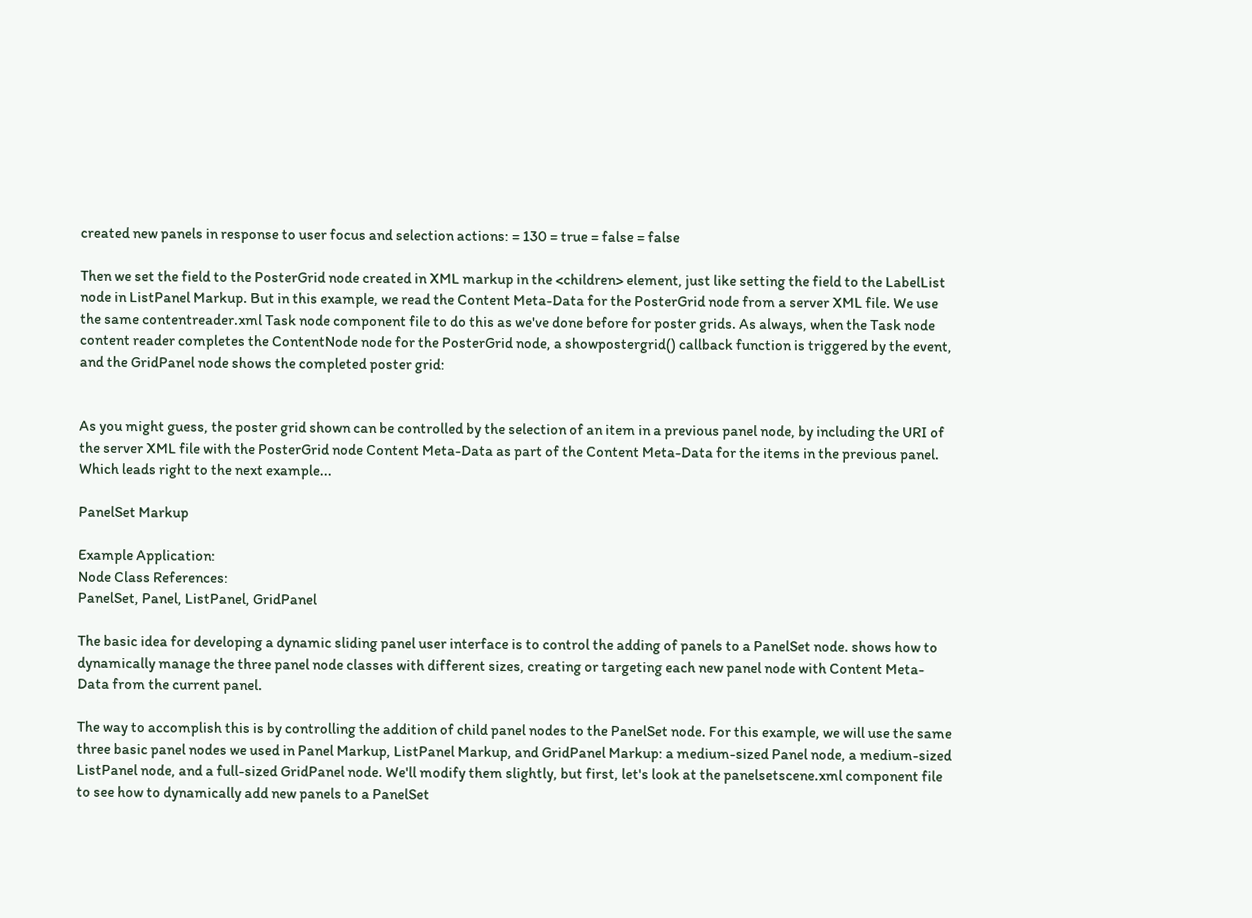created new panels in response to user focus and selection actions: = 130 = true = false = false

Then we set the field to the PosterGrid node created in XML markup in the <children> element, just like setting the field to the LabelList node in ListPanel Markup. But in this example, we read the Content Meta-Data for the PosterGrid node from a server XML file. We use the same contentreader.xml Task node component file to do this as we've done before for poster grids. As always, when the Task node content reader completes the ContentNode node for the PosterGrid node, a showpostergrid() callback function is triggered by the event, and the GridPanel node shows the completed poster grid:


As you might guess, the poster grid shown can be controlled by the selection of an item in a previous panel node, by including the URI of the server XML file with the PosterGrid node Content Meta-Data as part of the Content Meta-Data for the items in the previous panel. Which leads right to the next example...

PanelSet Markup

Example Application:
Node Class References:
PanelSet, Panel, ListPanel, GridPanel

The basic idea for developing a dynamic sliding panel user interface is to control the adding of panels to a PanelSet node. shows how to dynamically manage the three panel node classes with different sizes, creating or targeting each new panel node with Content Meta-Data from the current panel.

The way to accomplish this is by controlling the addition of child panel nodes to the PanelSet node. For this example, we will use the same three basic panel nodes we used in Panel Markup, ListPanel Markup, and GridPanel Markup: a medium-sized Panel node, a medium-sized ListPanel node, and a full-sized GridPanel node. We'll modify them slightly, but first, let's look at the panelsetscene.xml component file to see how to dynamically add new panels to a PanelSet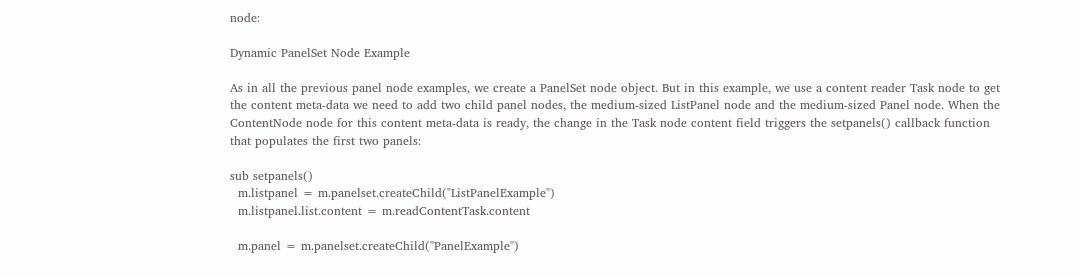node:

Dynamic PanelSet Node Example

As in all the previous panel node examples, we create a PanelSet node object. But in this example, we use a content reader Task node to get the content meta-data we need to add two child panel nodes, the medium-sized ListPanel node and the medium-sized Panel node. When the ContentNode node for this content meta-data is ready, the change in the Task node content field triggers the setpanels() callback function that populates the first two panels:

sub setpanels()
  m.listpanel = m.panelset.createChild("ListPanelExample")
  m.listpanel.list.content = m.readContentTask.content

  m.panel = m.panelset.createChild("PanelExample")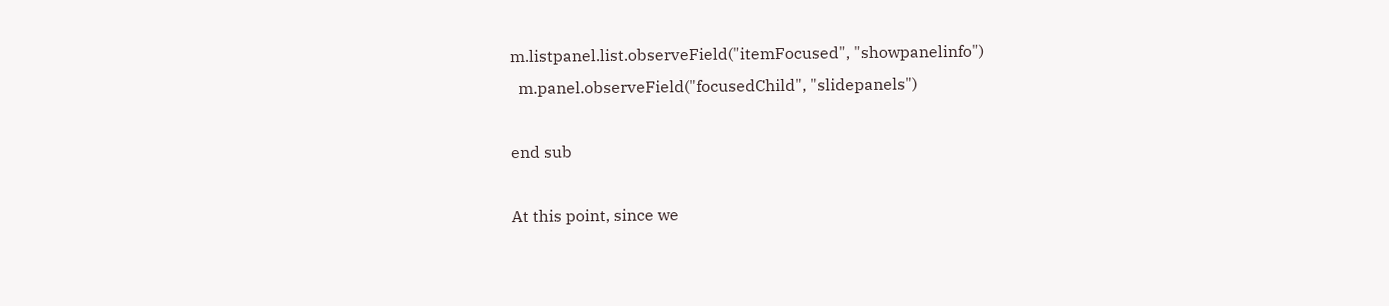m.listpanel.list.observeField("itemFocused", "showpanelinfo")
  m.panel.observeField("focusedChild", "slidepanels")

end sub

At this point, since we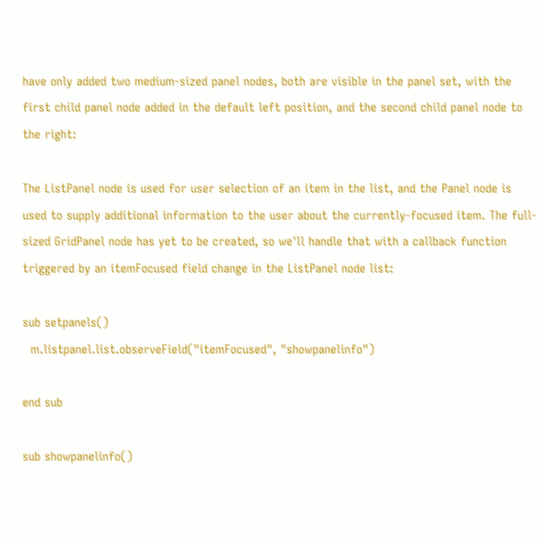have only added two medium-sized panel nodes, both are visible in the panel set, with the first child panel node added in the default left position, and the second child panel node to the right:

The ListPanel node is used for user selection of an item in the list, and the Panel node is used to supply additional information to the user about the currently-focused item. The full-sized GridPanel node has yet to be created, so we'll handle that with a callback function triggered by an itemFocused field change in the ListPanel node list:

sub setpanels()
  m.listpanel.list.observeField("itemFocused", "showpanelinfo")

end sub

sub showpanelinfo()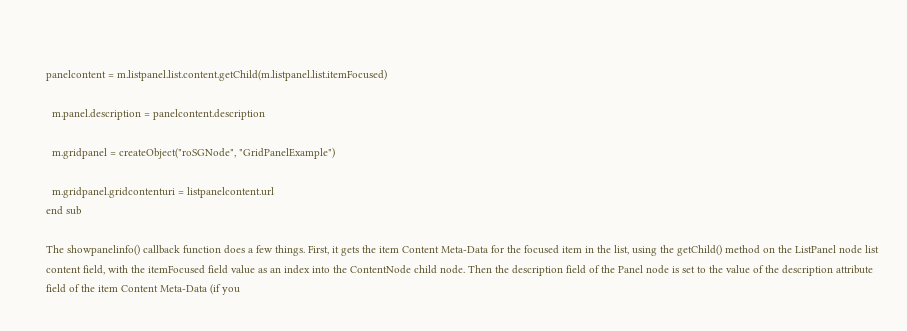panelcontent = m.listpanel.list.content.getChild(m.listpanel.list.itemFocused)

  m.panel.description = panelcontent.description

  m.gridpanel = createObject("roSGNode", "GridPanelExample")

  m.gridpanel.gridcontenturi = listpanelcontent.url
end sub

The showpanelinfo() callback function does a few things. First, it gets the item Content Meta-Data for the focused item in the list, using the getChild() method on the ListPanel node list content field, with the itemFocused field value as an index into the ContentNode child node. Then the description field of the Panel node is set to the value of the description attribute field of the item Content Meta-Data (if you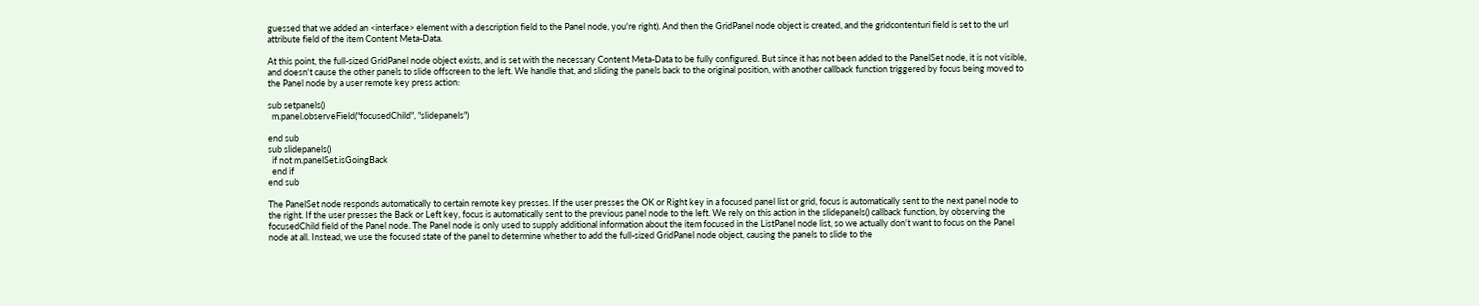guessed that we added an <interface> element with a description field to the Panel node, you're right). And then the GridPanel node object is created, and the gridcontenturi field is set to the url attribute field of the item Content Meta-Data.

At this point, the full-sized GridPanel node object exists, and is set with the necessary Content Meta-Data to be fully configured. But since it has not been added to the PanelSet node, it is not visible, and doesn't cause the other panels to slide offscreen to the left. We handle that, and sliding the panels back to the original position, with another callback function triggered by focus being moved to the Panel node by a user remote key press action:

sub setpanels()
  m.panel.observeField("focusedChild", "slidepanels")

end sub
sub slidepanels()
  if not m.panelSet.isGoingBack
  end if
end sub

The PanelSet node responds automatically to certain remote key presses. If the user presses the OK or Right key in a focused panel list or grid, focus is automatically sent to the next panel node to the right. If the user presses the Back or Left key, focus is automatically sent to the previous panel node to the left. We rely on this action in the slidepanels() callback function, by observing the focusedChild field of the Panel node. The Panel node is only used to supply additional information about the item focused in the ListPanel node list, so we actually don't want to focus on the Panel node at all. Instead, we use the focused state of the panel to determine whether to add the full-sized GridPanel node object, causing the panels to slide to the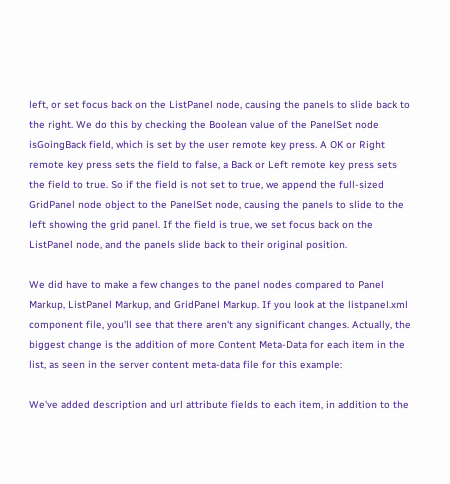left, or set focus back on the ListPanel node, causing the panels to slide back to the right. We do this by checking the Boolean value of the PanelSet node isGoingBack field, which is set by the user remote key press. A OK or Right remote key press sets the field to false, a Back or Left remote key press sets the field to true. So if the field is not set to true, we append the full-sized GridPanel node object to the PanelSet node, causing the panels to slide to the left showing the grid panel. If the field is true, we set focus back on the ListPanel node, and the panels slide back to their original position.

We did have to make a few changes to the panel nodes compared to Panel Markup, ListPanel Markup, and GridPanel Markup. If you look at the listpanel.xml component file, you'll see that there aren't any significant changes. Actually, the biggest change is the addition of more Content Meta-Data for each item in the list, as seen in the server content meta-data file for this example:

We've added description and url attribute fields to each item, in addition to the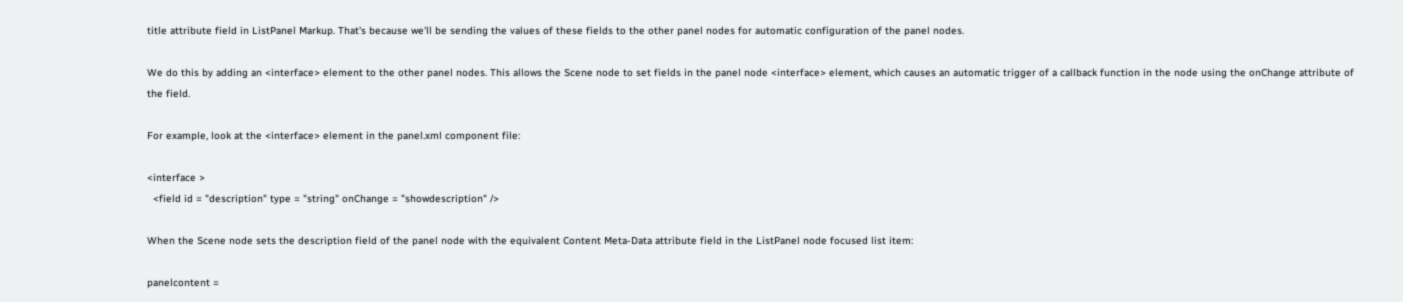title attribute field in ListPanel Markup. That's because we'll be sending the values of these fields to the other panel nodes for automatic configuration of the panel nodes.

We do this by adding an <interface> element to the other panel nodes. This allows the Scene node to set fields in the panel node <interface> element, which causes an automatic trigger of a callback function in the node using the onChange attribute of the field.

For example, look at the <interface> element in the panel.xml component file:

<interface >
  <field id = "description" type = "string" onChange = "showdescription" />

When the Scene node sets the description field of the panel node with the equivalent Content Meta-Data attribute field in the ListPanel node focused list item:

panelcontent =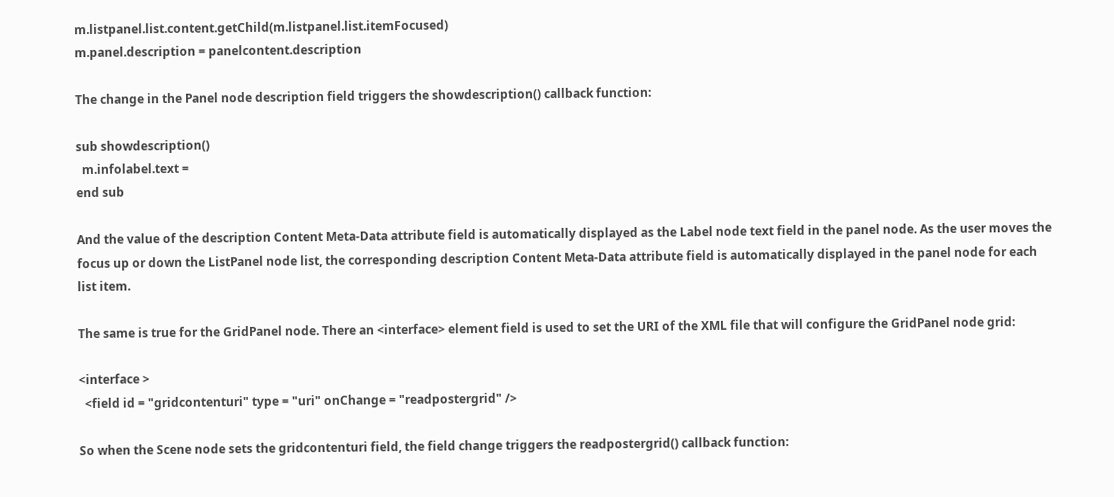m.listpanel.list.content.getChild(m.listpanel.list.itemFocused)
m.panel.description = panelcontent.description

The change in the Panel node description field triggers the showdescription() callback function:

sub showdescription()
  m.infolabel.text =
end sub

And the value of the description Content Meta-Data attribute field is automatically displayed as the Label node text field in the panel node. As the user moves the focus up or down the ListPanel node list, the corresponding description Content Meta-Data attribute field is automatically displayed in the panel node for each list item.

The same is true for the GridPanel node. There an <interface> element field is used to set the URI of the XML file that will configure the GridPanel node grid:

<interface >
  <field id = "gridcontenturi" type = "uri" onChange = "readpostergrid" />

So when the Scene node sets the gridcontenturi field, the field change triggers the readpostergrid() callback function: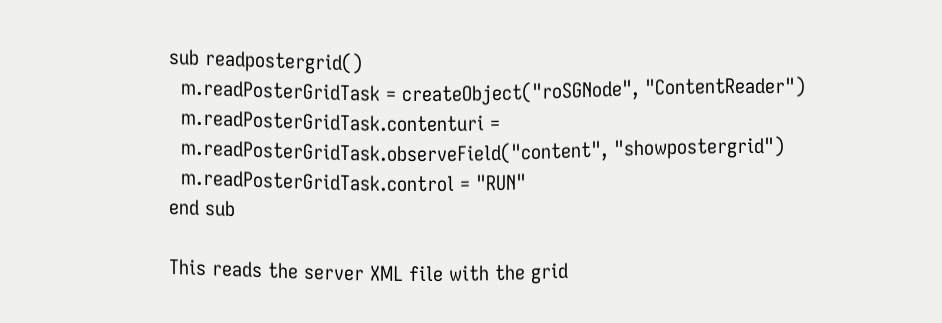sub readpostergrid()
  m.readPosterGridTask = createObject("roSGNode", "ContentReader")
  m.readPosterGridTask.contenturi =
  m.readPosterGridTask.observeField("content", "showpostergrid")
  m.readPosterGridTask.control = "RUN"
end sub

This reads the server XML file with the grid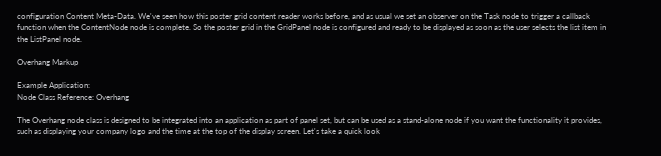configuration Content Meta-Data. We've seen how this poster grid content reader works before, and as usual we set an observer on the Task node to trigger a callback function when the ContentNode node is complete. So the poster grid in the GridPanel node is configured and ready to be displayed as soon as the user selects the list item in the ListPanel node.

Overhang Markup

Example Application:
Node Class Reference: Overhang

The Overhang node class is designed to be integrated into an application as part of panel set, but can be used as a stand-alone node if you want the functionality it provides, such as displaying your company logo and the time at the top of the display screen. Let's take a quick look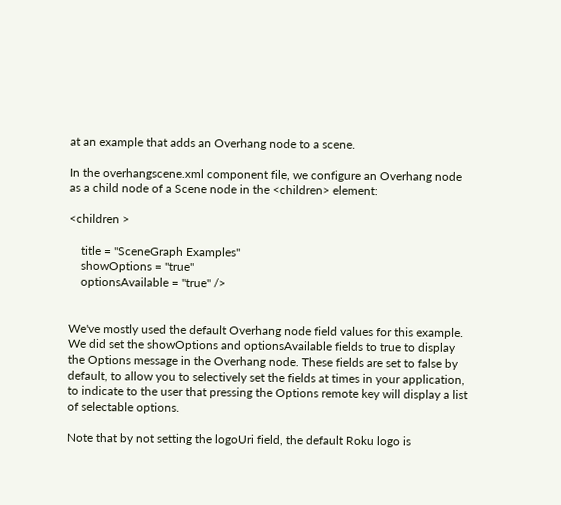at an example that adds an Overhang node to a scene.

In the overhangscene.xml component file, we configure an Overhang node as a child node of a Scene node in the <children> element:

<children >

    title = "SceneGraph Examples"
    showOptions = "true"
    optionsAvailable = "true" />


We've mostly used the default Overhang node field values for this example. We did set the showOptions and optionsAvailable fields to true to display the Options message in the Overhang node. These fields are set to false by default, to allow you to selectively set the fields at times in your application, to indicate to the user that pressing the Options remote key will display a list of selectable options.

Note that by not setting the logoUri field, the default Roku logo is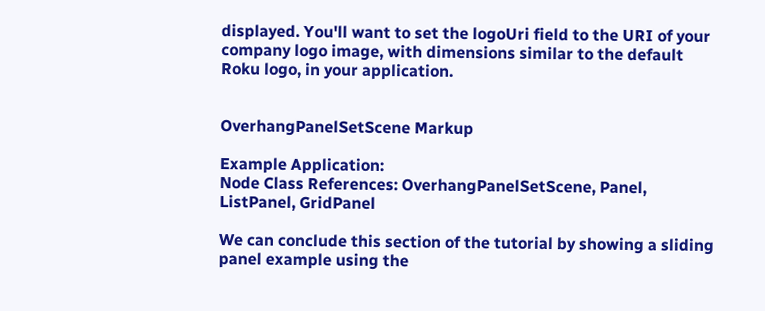displayed. You'll want to set the logoUri field to the URI of your company logo image, with dimensions similar to the default Roku logo, in your application.


OverhangPanelSetScene Markup

Example Application:
Node Class References: OverhangPanelSetScene, Panel, ListPanel, GridPanel

We can conclude this section of the tutorial by showing a sliding panel example using the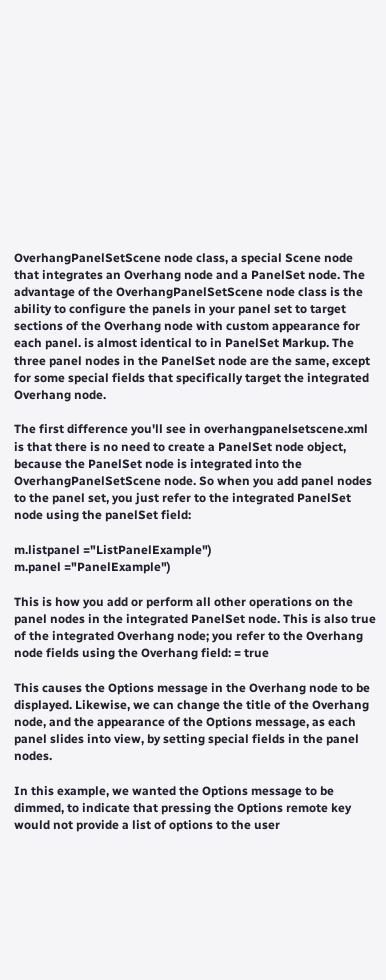OverhangPanelSetScene node class, a special Scene node that integrates an Overhang node and a PanelSet node. The advantage of the OverhangPanelSetScene node class is the ability to configure the panels in your panel set to target sections of the Overhang node with custom appearance for each panel. is almost identical to in PanelSet Markup. The three panel nodes in the PanelSet node are the same, except for some special fields that specifically target the integrated Overhang node.

The first difference you'll see in overhangpanelsetscene.xml is that there is no need to create a PanelSet node object, because the PanelSet node is integrated into the OverhangPanelSetScene node. So when you add panel nodes to the panel set, you just refer to the integrated PanelSet node using the panelSet field:

m.listpanel ="ListPanelExample")
m.panel ="PanelExample")

This is how you add or perform all other operations on the panel nodes in the integrated PanelSet node. This is also true of the integrated Overhang node; you refer to the Overhang node fields using the Overhang field: = true

This causes the Options message in the Overhang node to be displayed. Likewise, we can change the title of the Overhang node, and the appearance of the Options message, as each panel slides into view, by setting special fields in the panel nodes.

In this example, we wanted the Options message to be dimmed, to indicate that pressing the Options remote key would not provide a list of options to the user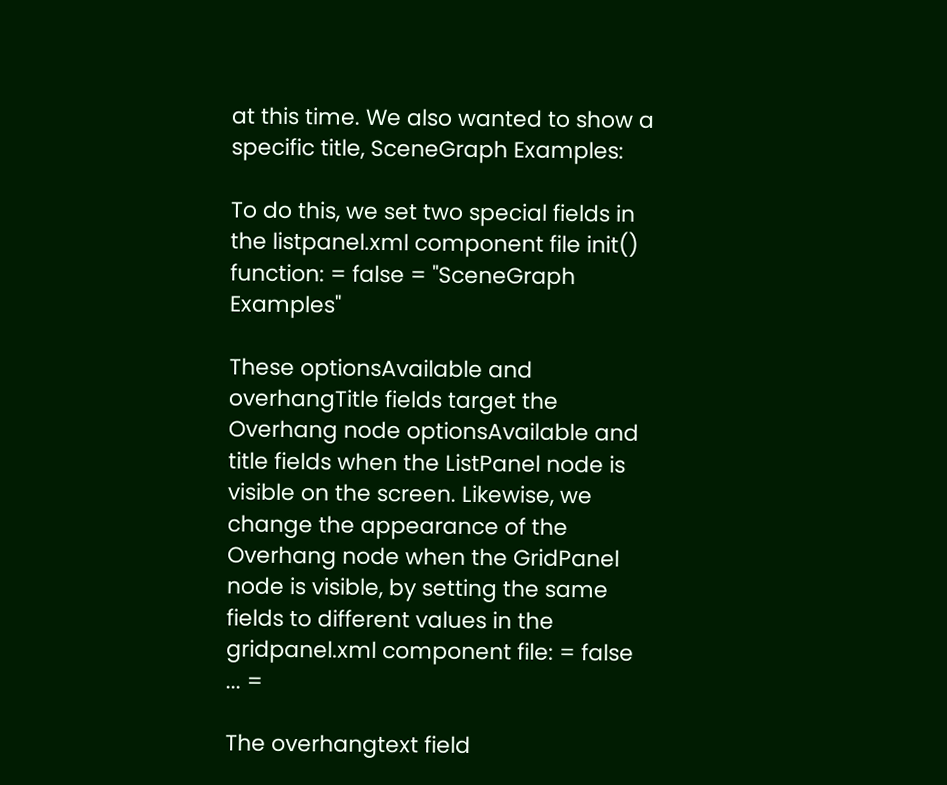at this time. We also wanted to show a specific title, SceneGraph Examples:

To do this, we set two special fields in the listpanel.xml component file init() function: = false = "SceneGraph Examples"

These optionsAvailable and overhangTitle fields target the Overhang node optionsAvailable and title fields when the ListPanel node is visible on the screen. Likewise, we change the appearance of the Overhang node when the GridPanel node is visible, by setting the same fields to different values in the gridpanel.xml component file: = false
... =

The overhangtext field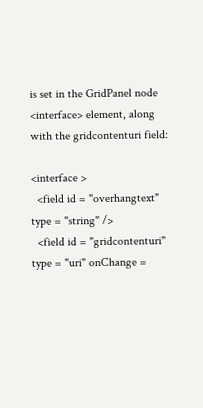is set in the GridPanel node <interface> element, along with the gridcontenturi field:

<interface >
  <field id = "overhangtext" type = "string" />
  <field id = "gridcontenturi" type = "uri" onChange =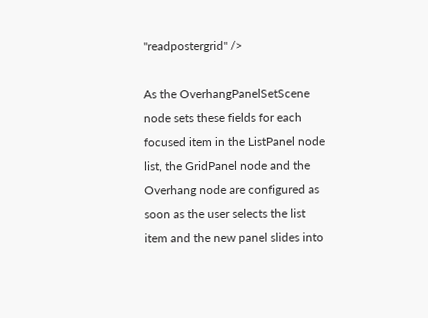"readpostergrid" />

As the OverhangPanelSetScene node sets these fields for each focused item in the ListPanel node list, the GridPanel node and the Overhang node are configured as soon as the user selects the list item and the new panel slides into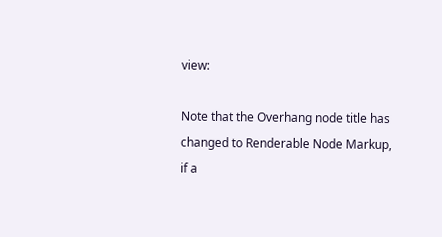view:

Note that the Overhang node title has changed to Renderable Node Markup, if a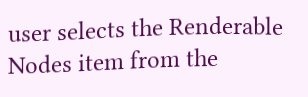user selects the Renderable Nodes item from the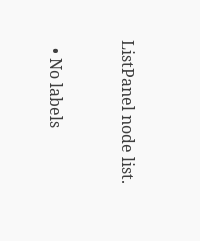ListPanel node list.


  • No labels